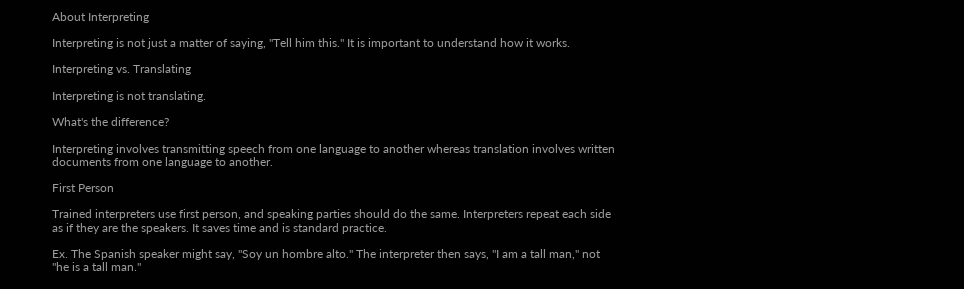About Interpreting

Interpreting is not just a matter of saying, "Tell him this." It is important to understand how it works.

Interpreting vs. Translating

Interpreting is not translating.

What's the difference?

Interpreting involves transmitting speech from one language to another whereas translation involves written documents from one language to another.

First Person

Trained interpreters use first person, and speaking parties should do the same. Interpreters repeat each side as if they are the speakers. It saves time and is standard practice.

Ex. The Spanish speaker might say, "Soy un hombre alto." The interpreter then says, "I am a tall man," not "he is a tall man."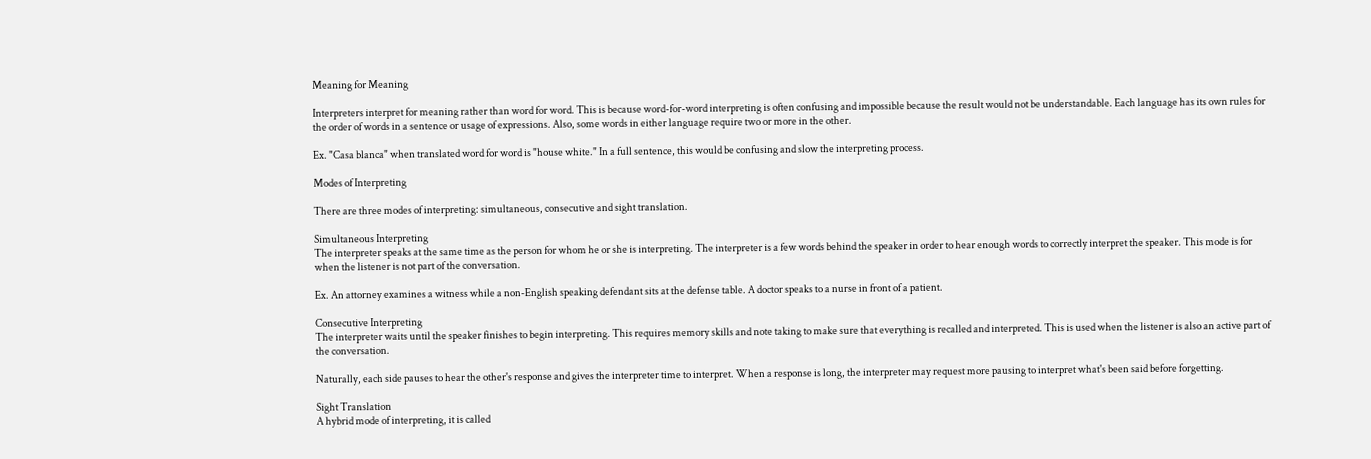Meaning for Meaning

Interpreters interpret for meaning rather than word for word. This is because word-for-word interpreting is often confusing and impossible because the result would not be understandable. Each language has its own rules for the order of words in a sentence or usage of expressions. Also, some words in either language require two or more in the other.

Ex. "Casa blanca" when translated word for word is "house white." In a full sentence, this would be confusing and slow the interpreting process.

Modes of Interpreting

There are three modes of interpreting: simultaneous, consecutive and sight translation.

Simultaneous Interpreting
The interpreter speaks at the same time as the person for whom he or she is interpreting. The interpreter is a few words behind the speaker in order to hear enough words to correctly interpret the speaker. This mode is for when the listener is not part of the conversation.

Ex. An attorney examines a witness while a non-English speaking defendant sits at the defense table. A doctor speaks to a nurse in front of a patient.

Consecutive Interpreting
The interpreter waits until the speaker finishes to begin interpreting. This requires memory skills and note taking to make sure that everything is recalled and interpreted. This is used when the listener is also an active part of the conversation.

Naturally, each side pauses to hear the other's response and gives the interpreter time to interpret. When a response is long, the interpreter may request more pausing to interpret what's been said before forgetting.

Sight Translation
A hybrid mode of interpreting, it is called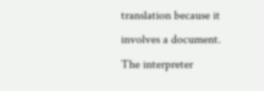translation because it involves a document. The interpreter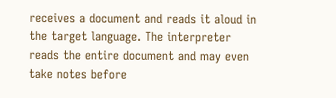receives a document and reads it aloud in the target language. The interpreter reads the entire document and may even take notes before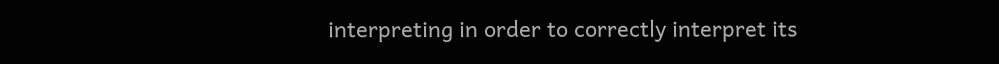interpreting in order to correctly interpret its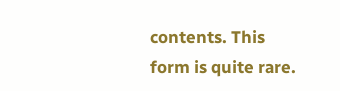contents. This form is quite rare.